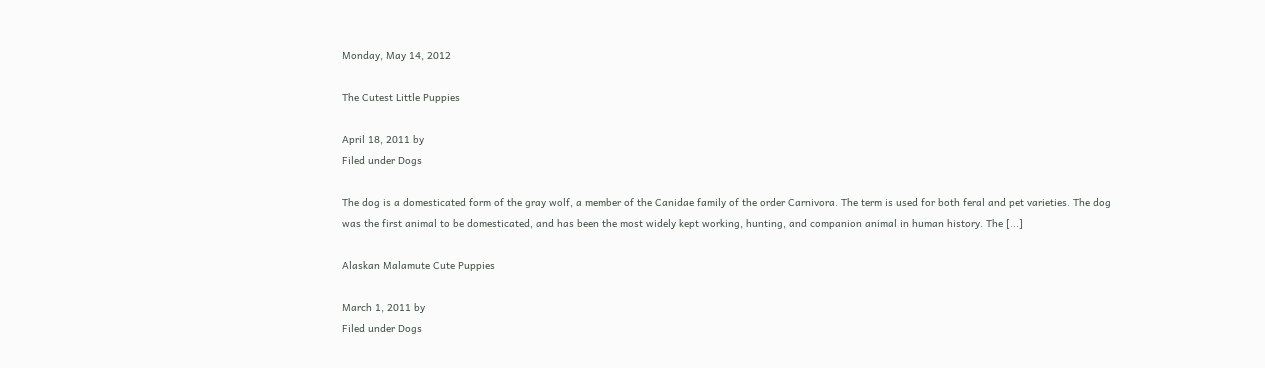Monday, May 14, 2012

The Cutest Little Puppies

April 18, 2011 by
Filed under Dogs

The dog is a domesticated form of the gray wolf, a member of the Canidae family of the order Carnivora. The term is used for both feral and pet varieties. The dog was the first animal to be domesticated, and has been the most widely kept working, hunting, and companion animal in human history. The [...]

Alaskan Malamute Cute Puppies

March 1, 2011 by
Filed under Dogs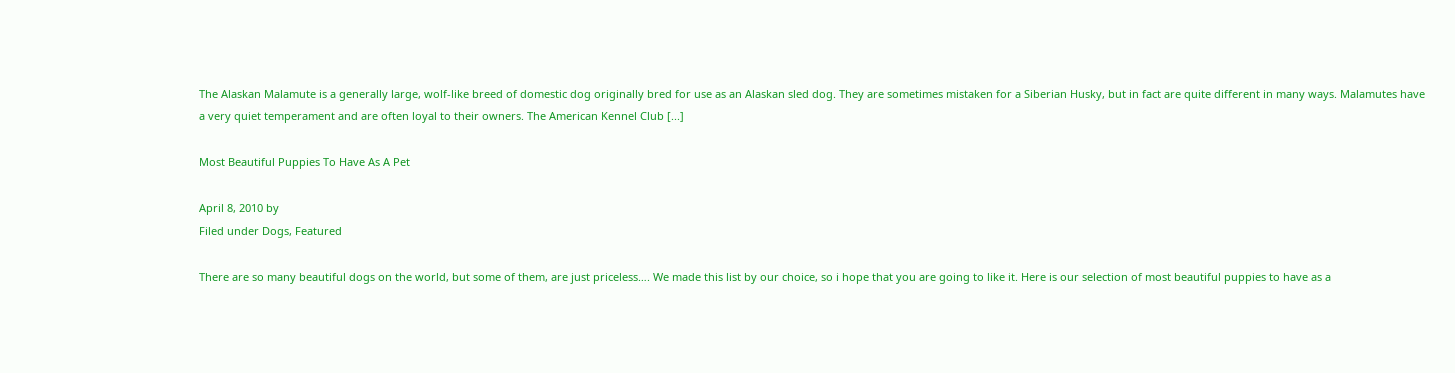The Alaskan Malamute is a generally large, wolf-like breed of domestic dog originally bred for use as an Alaskan sled dog. They are sometimes mistaken for a Siberian Husky, but in fact are quite different in many ways. Malamutes have a very quiet temperament and are often loyal to their owners. The American Kennel Club [...]

Most Beautiful Puppies To Have As A Pet

April 8, 2010 by
Filed under Dogs, Featured

There are so many beautiful dogs on the world, but some of them, are just priceless…. We made this list by our choice, so i hope that you are going to like it. Here is our selection of most beautiful puppies to have as a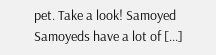pet. Take a look! Samoyed Samoyeds have a lot of [...]